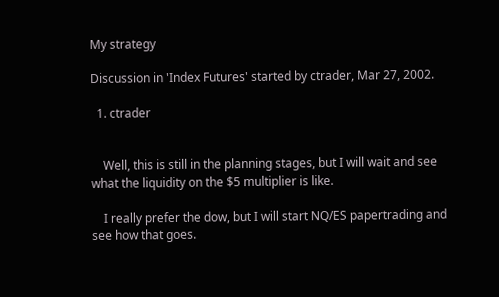My strategy

Discussion in 'Index Futures' started by ctrader, Mar 27, 2002.

  1. ctrader


    Well, this is still in the planning stages, but I will wait and see what the liquidity on the $5 multiplier is like.

    I really prefer the dow, but I will start NQ/ES papertrading and see how that goes.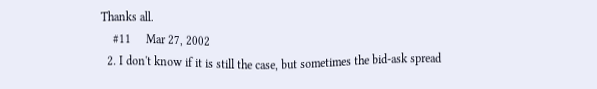Thanks all.
    #11     Mar 27, 2002
  2. I don't know if it is still the case, but sometimes the bid-ask spread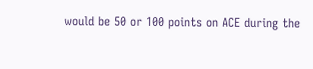would be 50 or 100 points on ACE during the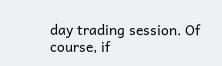day trading session. Of course, if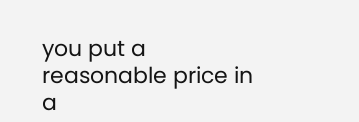you put a reasonable price in a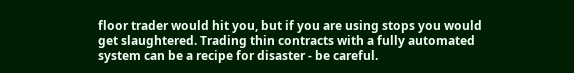floor trader would hit you, but if you are using stops you would get slaughtered. Trading thin contracts with a fully automated system can be a recipe for disaster - be careful.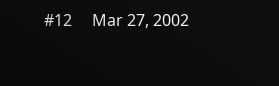#12     Mar 27, 2002